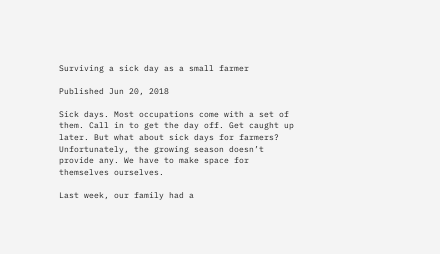Surviving a sick day as a small farmer

Published Jun 20, 2018

Sick days. Most occupations come with a set of them. Call in to get the day off. Get caught up later. But what about sick days for farmers? Unfortunately, the growing season doesn’t provide any. We have to make space for themselves ourselves.

Last week, our family had a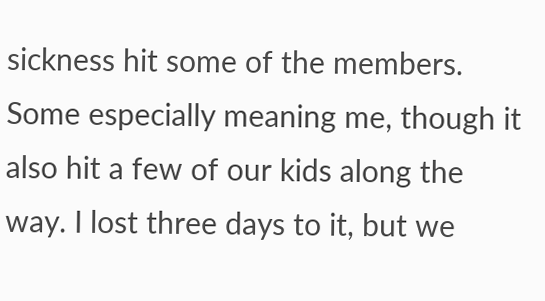sickness hit some of the members. Some especially meaning me, though it also hit a few of our kids along the way. I lost three days to it, but we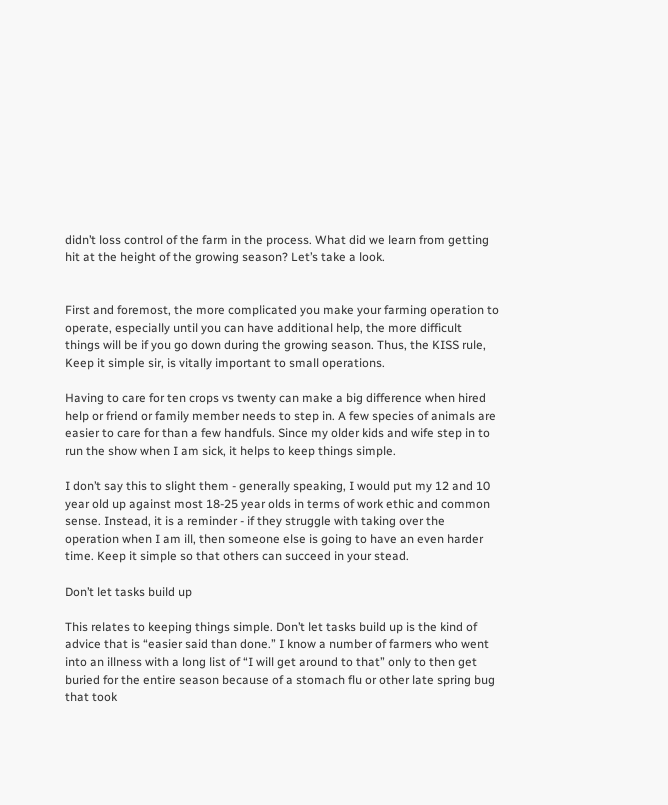didn’t loss control of the farm in the process. What did we learn from getting hit at the height of the growing season? Let’s take a look.


First and foremost, the more complicated you make your farming operation to operate, especially until you can have additional help, the more difficult things will be if you go down during the growing season. Thus, the KISS rule, Keep it simple sir, is vitally important to small operations.

Having to care for ten crops vs twenty can make a big difference when hired help or friend or family member needs to step in. A few species of animals are easier to care for than a few handfuls. Since my older kids and wife step in to run the show when I am sick, it helps to keep things simple.

I don’t say this to slight them - generally speaking, I would put my 12 and 10 year old up against most 18-25 year olds in terms of work ethic and common sense. Instead, it is a reminder - if they struggle with taking over the operation when I am ill, then someone else is going to have an even harder time. Keep it simple so that others can succeed in your stead.

Don’t let tasks build up

This relates to keeping things simple. Don’t let tasks build up is the kind of advice that is “easier said than done.” I know a number of farmers who went into an illness with a long list of “I will get around to that” only to then get buried for the entire season because of a stomach flu or other late spring bug that took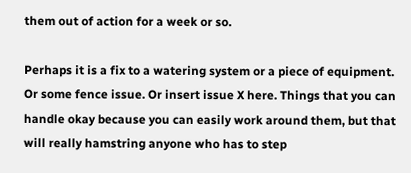them out of action for a week or so.

Perhaps it is a fix to a watering system or a piece of equipment. Or some fence issue. Or insert issue X here. Things that you can handle okay because you can easily work around them, but that will really hamstring anyone who has to step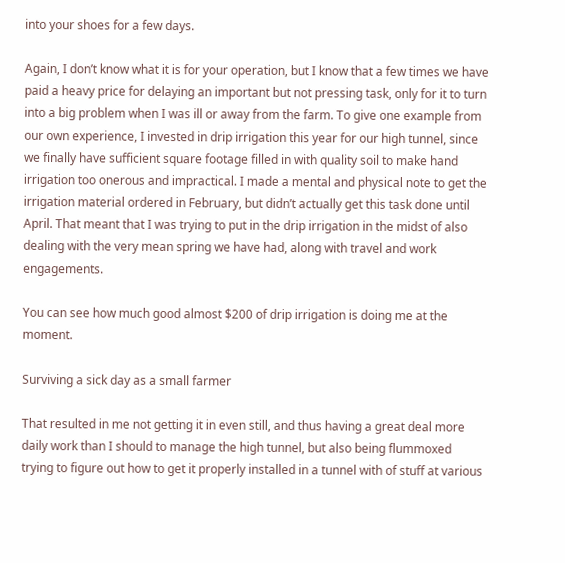into your shoes for a few days.

Again, I don’t know what it is for your operation, but I know that a few times we have paid a heavy price for delaying an important but not pressing task, only for it to turn into a big problem when I was ill or away from the farm. To give one example from our own experience, I invested in drip irrigation this year for our high tunnel, since we finally have sufficient square footage filled in with quality soil to make hand irrigation too onerous and impractical. I made a mental and physical note to get the irrigation material ordered in February, but didn’t actually get this task done until April. That meant that I was trying to put in the drip irrigation in the midst of also dealing with the very mean spring we have had, along with travel and work engagements.

You can see how much good almost $200 of drip irrigation is doing me at the moment.

Surviving a sick day as a small farmer

That resulted in me not getting it in even still, and thus having a great deal more daily work than I should to manage the high tunnel, but also being flummoxed trying to figure out how to get it properly installed in a tunnel with of stuff at various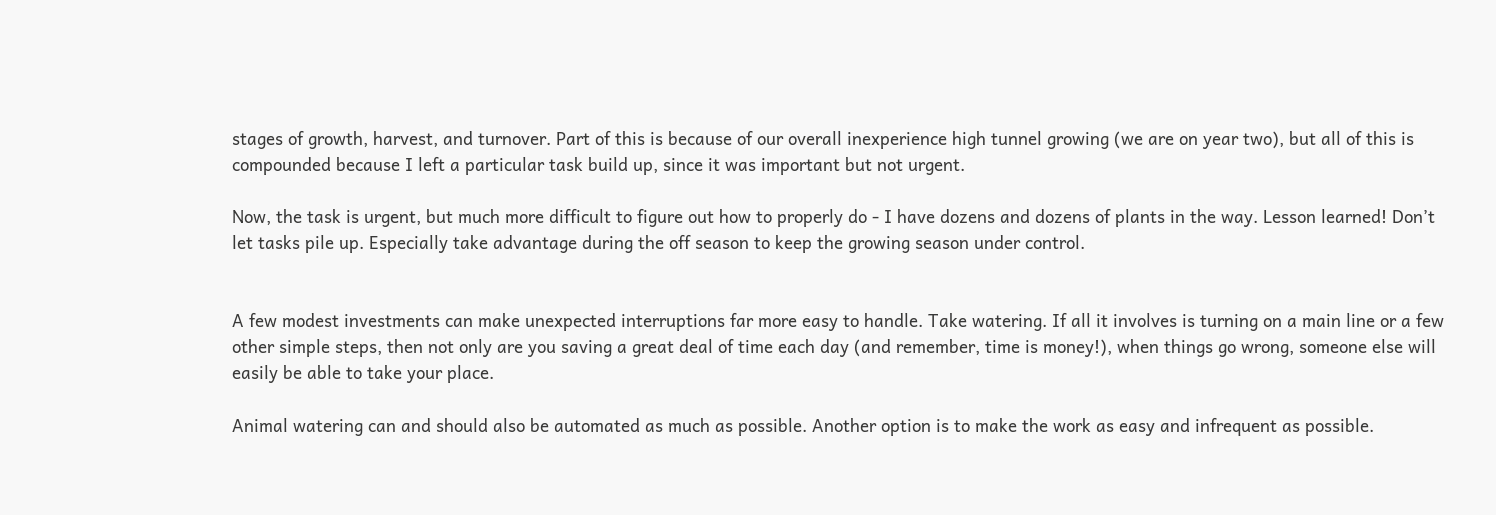stages of growth, harvest, and turnover. Part of this is because of our overall inexperience high tunnel growing (we are on year two), but all of this is compounded because I left a particular task build up, since it was important but not urgent.

Now, the task is urgent, but much more difficult to figure out how to properly do - I have dozens and dozens of plants in the way. Lesson learned! Don’t let tasks pile up. Especially take advantage during the off season to keep the growing season under control.


A few modest investments can make unexpected interruptions far more easy to handle. Take watering. If all it involves is turning on a main line or a few other simple steps, then not only are you saving a great deal of time each day (and remember, time is money!), when things go wrong, someone else will easily be able to take your place.

Animal watering can and should also be automated as much as possible. Another option is to make the work as easy and infrequent as possible.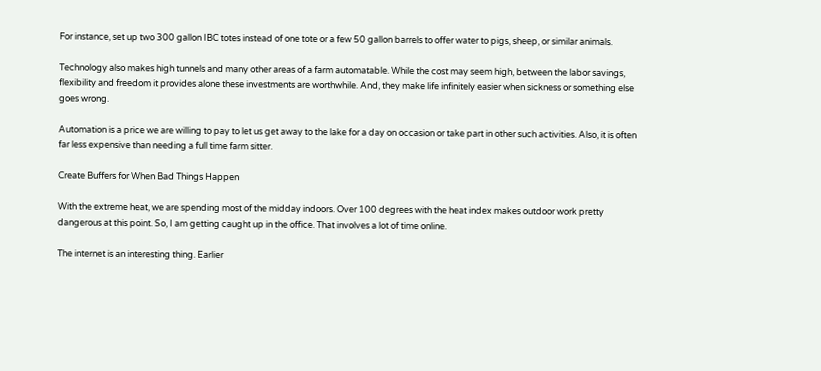For instance, set up two 300 gallon IBC totes instead of one tote or a few 50 gallon barrels to offer water to pigs, sheep, or similar animals.

Technology also makes high tunnels and many other areas of a farm automatable. While the cost may seem high, between the labor savings, flexibility and freedom it provides alone these investments are worthwhile. And, they make life infinitely easier when sickness or something else goes wrong.

Automation is a price we are willing to pay to let us get away to the lake for a day on occasion or take part in other such activities. Also, it is often far less expensive than needing a full time farm sitter.

Create Buffers for When Bad Things Happen

With the extreme heat, we are spending most of the midday indoors. Over 100 degrees with the heat index makes outdoor work pretty dangerous at this point. So, I am getting caught up in the office. That involves a lot of time online.

The internet is an interesting thing. Earlier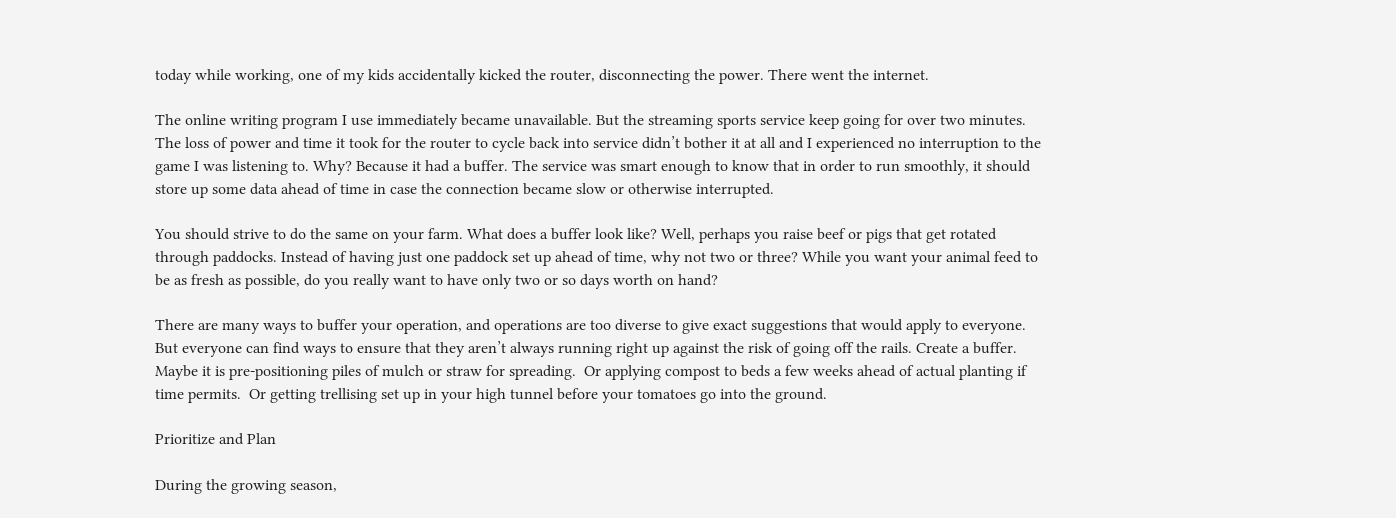today while working, one of my kids accidentally kicked the router, disconnecting the power. There went the internet.

The online writing program I use immediately became unavailable. But the streaming sports service keep going for over two minutes. The loss of power and time it took for the router to cycle back into service didn’t bother it at all and I experienced no interruption to the game I was listening to. Why? Because it had a buffer. The service was smart enough to know that in order to run smoothly, it should store up some data ahead of time in case the connection became slow or otherwise interrupted.

You should strive to do the same on your farm. What does a buffer look like? Well, perhaps you raise beef or pigs that get rotated through paddocks. Instead of having just one paddock set up ahead of time, why not two or three? While you want your animal feed to be as fresh as possible, do you really want to have only two or so days worth on hand?

There are many ways to buffer your operation, and operations are too diverse to give exact suggestions that would apply to everyone. But everyone can find ways to ensure that they aren’t always running right up against the risk of going off the rails. Create a buffer.  Maybe it is pre-positioning piles of mulch or straw for spreading.  Or applying compost to beds a few weeks ahead of actual planting if time permits.  Or getting trellising set up in your high tunnel before your tomatoes go into the ground.

Prioritize and Plan

During the growing season,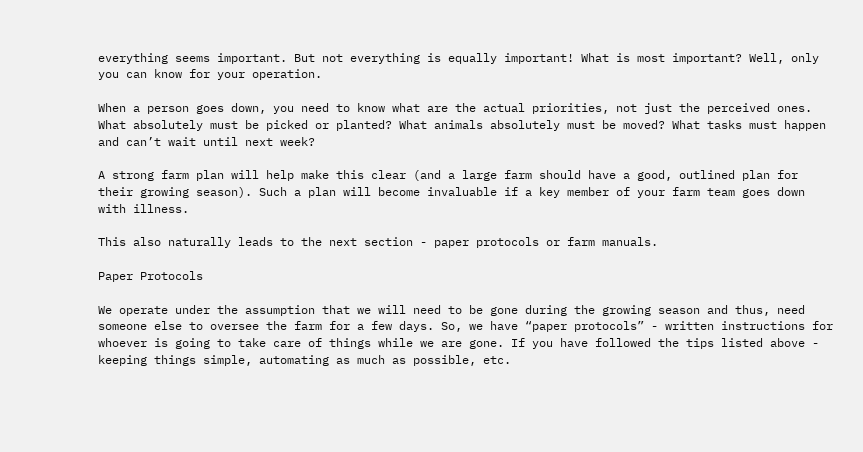everything seems important. But not everything is equally important! What is most important? Well, only you can know for your operation.

When a person goes down, you need to know what are the actual priorities, not just the perceived ones. What absolutely must be picked or planted? What animals absolutely must be moved? What tasks must happen and can’t wait until next week?

A strong farm plan will help make this clear (and a large farm should have a good, outlined plan for their growing season). Such a plan will become invaluable if a key member of your farm team goes down with illness.

This also naturally leads to the next section - paper protocols or farm manuals.

Paper Protocols

We operate under the assumption that we will need to be gone during the growing season and thus, need someone else to oversee the farm for a few days. So, we have “paper protocols” - written instructions for whoever is going to take care of things while we are gone. If you have followed the tips listed above - keeping things simple, automating as much as possible, etc.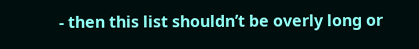- then this list shouldn’t be overly long or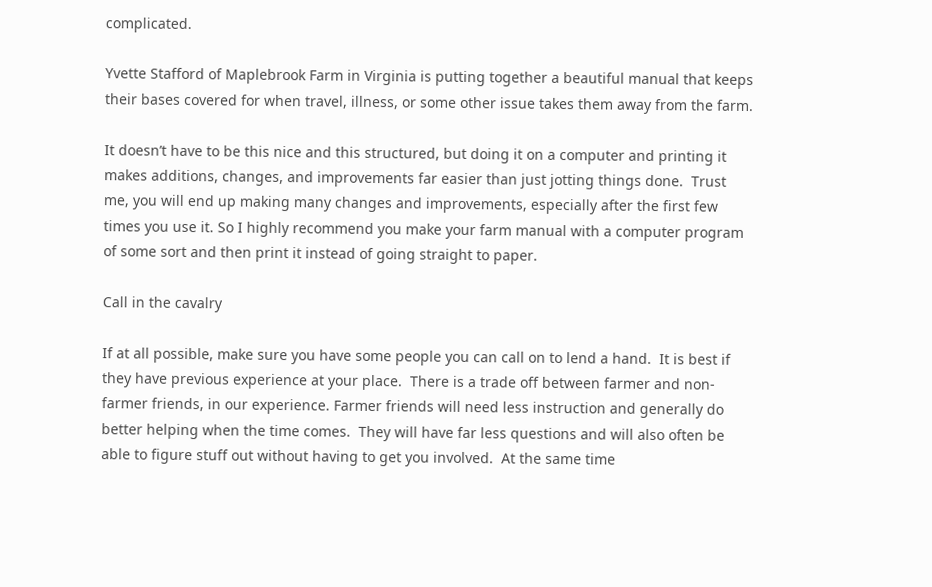complicated.

Yvette Stafford of Maplebrook Farm in Virginia is putting together a beautiful manual that keeps their bases covered for when travel, illness, or some other issue takes them away from the farm.

It doesn’t have to be this nice and this structured, but doing it on a computer and printing it makes additions, changes, and improvements far easier than just jotting things done.  Trust me, you will end up making many changes and improvements, especially after the first few times you use it. So I highly recommend you make your farm manual with a computer program of some sort and then print it instead of going straight to paper.

Call in the cavalry

If at all possible, make sure you have some people you can call on to lend a hand.  It is best if they have previous experience at your place.  There is a trade off between farmer and non-farmer friends, in our experience. Farmer friends will need less instruction and generally do better helping when the time comes.  They will have far less questions and will also often be able to figure stuff out without having to get you involved.  At the same time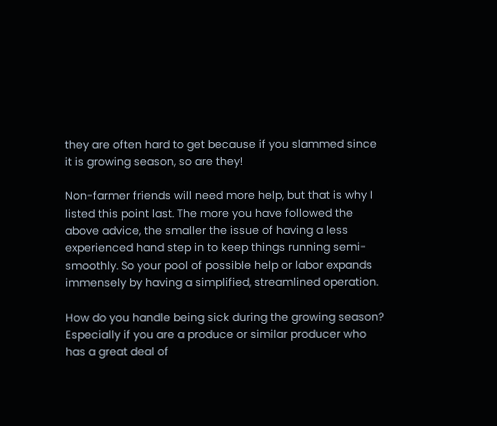they are often hard to get because if you slammed since it is growing season, so are they!

Non-farmer friends will need more help, but that is why I listed this point last. The more you have followed the above advice, the smaller the issue of having a less experienced hand step in to keep things running semi-smoothly. So your pool of possible help or labor expands immensely by having a simplified, streamlined operation.

How do you handle being sick during the growing season? Especially if you are a produce or similar producer who has a great deal of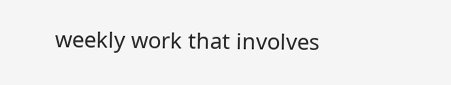weekly work that involves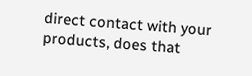direct contact with your products, does that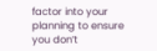factor into your planning to ensure you don’t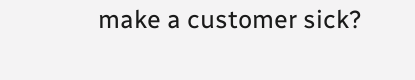make a customer sick?